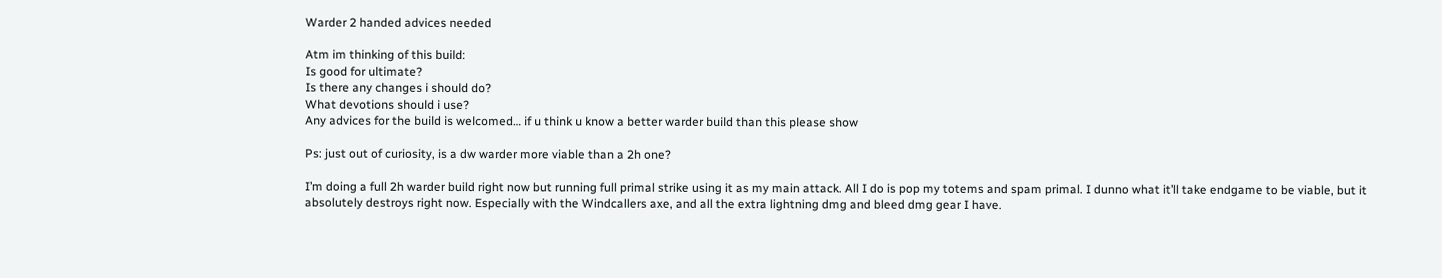Warder 2 handed advices needed

Atm im thinking of this build:
Is good for ultimate?
Is there any changes i should do?
What devotions should i use?
Any advices for the build is welcomed… if u think u know a better warder build than this please show

Ps: just out of curiosity, is a dw warder more viable than a 2h one?

I’m doing a full 2h warder build right now but running full primal strike using it as my main attack. All I do is pop my totems and spam primal. I dunno what it’ll take endgame to be viable, but it absolutely destroys right now. Especially with the Windcallers axe, and all the extra lightning dmg and bleed dmg gear I have.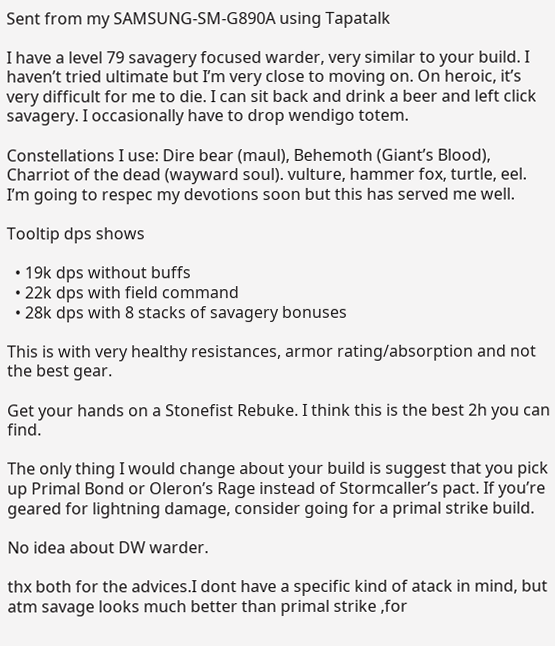Sent from my SAMSUNG-SM-G890A using Tapatalk

I have a level 79 savagery focused warder, very similar to your build. I haven’t tried ultimate but I’m very close to moving on. On heroic, it’s very difficult for me to die. I can sit back and drink a beer and left click savagery. I occasionally have to drop wendigo totem.

Constellations I use: Dire bear (maul), Behemoth (Giant’s Blood), Charriot of the dead (wayward soul). vulture, hammer fox, turtle, eel. I’m going to respec my devotions soon but this has served me well.

Tooltip dps shows

  • 19k dps without buffs
  • 22k dps with field command
  • 28k dps with 8 stacks of savagery bonuses

This is with very healthy resistances, armor rating/absorption and not the best gear.

Get your hands on a Stonefist Rebuke. I think this is the best 2h you can find.

The only thing I would change about your build is suggest that you pick up Primal Bond or Oleron’s Rage instead of Stormcaller’s pact. If you’re geared for lightning damage, consider going for a primal strike build.

No idea about DW warder.

thx both for the advices.I dont have a specific kind of atack in mind, but atm savage looks much better than primal strike ,for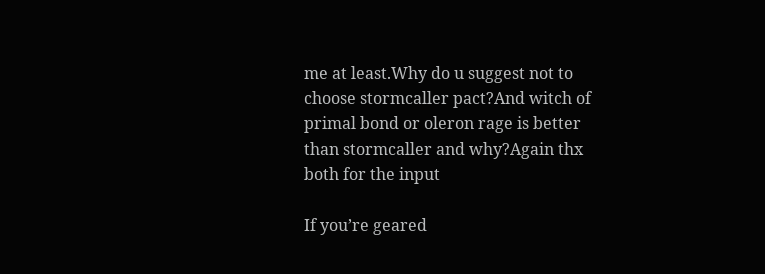me at least.Why do u suggest not to choose stormcaller pact?And witch of primal bond or oleron rage is better than stormcaller and why?Again thx both for the input

If you’re geared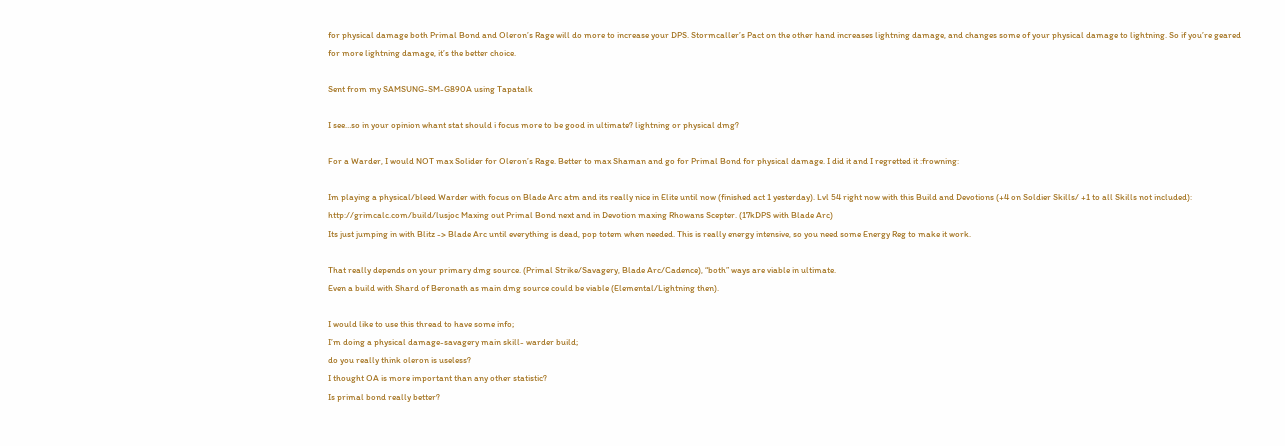for physical damage both Primal Bond and Oleron’s Rage will do more to increase your DPS. Stormcaller’s Pact on the other hand increases lightning damage, and changes some of your physical damage to lightning. So if you’re geared for more lightning damage, it’s the better choice.

Sent from my SAMSUNG-SM-G890A using Tapatalk

I see…so in your opinion whant stat should i focus more to be good in ultimate? lightning or physical dmg?

For a Warder, I would NOT max Solider for Oleron’s Rage. Better to max Shaman and go for Primal Bond for physical damage. I did it and I regretted it :frowning:

Im playing a physical/bleed Warder with focus on Blade Arc atm and its really nice in Elite until now (finished act 1 yesterday). Lvl 54 right now with this Build and Devotions (+4 on Soldier Skills/ +1 to all Skills not included): http://grimcalc.com/build/lusjoc Maxing out Primal Bond next and in Devotion maxing Rhowans Scepter. (17kDPS with Blade Arc)
Its just jumping in with Blitz -> Blade Arc until everything is dead, pop totem when needed. This is really energy intensive, so you need some Energy Reg to make it work.

That really depends on your primary dmg source. (Primal Strike/Savagery, Blade Arc/Cadence), “both” ways are viable in ultimate.
Even a build with Shard of Beronath as main dmg source could be viable (Elemental/Lightning then).

I would like to use this thread to have some info;
I’m doing a physical damage-savagery main skill- warder build;
do you really think oleron is useless?
I thought OA is more important than any other statistic?
Is primal bond really better?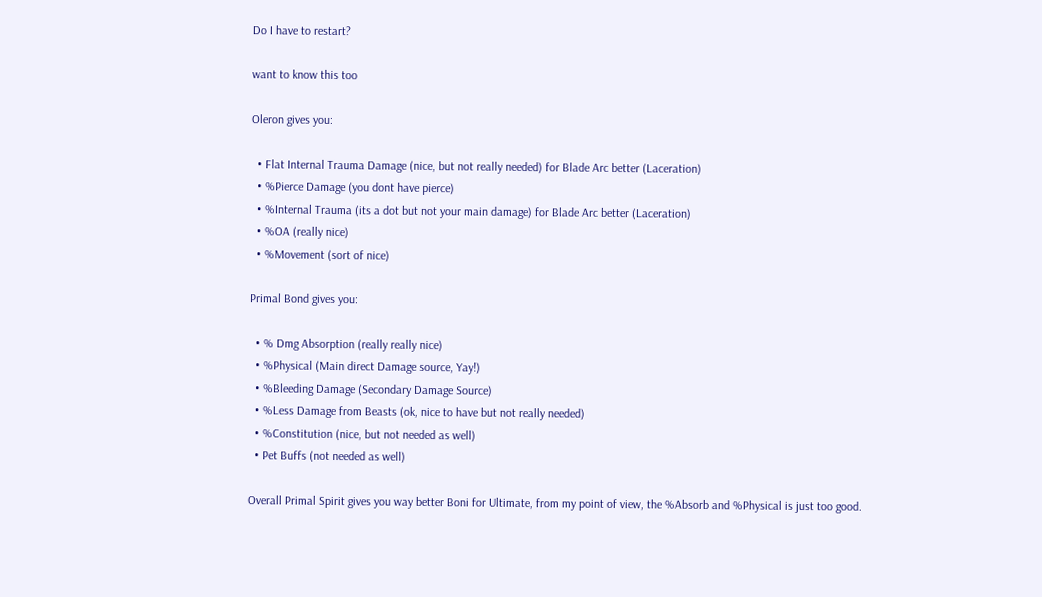Do I have to restart?

want to know this too

Oleron gives you:

  • Flat Internal Trauma Damage (nice, but not really needed) for Blade Arc better (Laceration)
  • %Pierce Damage (you dont have pierce)
  • %Internal Trauma (its a dot but not your main damage) for Blade Arc better (Laceration)
  • %OA (really nice)
  • %Movement (sort of nice)

Primal Bond gives you:

  • % Dmg Absorption (really really nice)
  • %Physical (Main direct Damage source, Yay!)
  • %Bleeding Damage (Secondary Damage Source)
  • %Less Damage from Beasts (ok, nice to have but not really needed)
  • %Constitution (nice, but not needed as well)
  • Pet Buffs (not needed as well)

Overall Primal Spirit gives you way better Boni for Ultimate, from my point of view, the %Absorb and %Physical is just too good.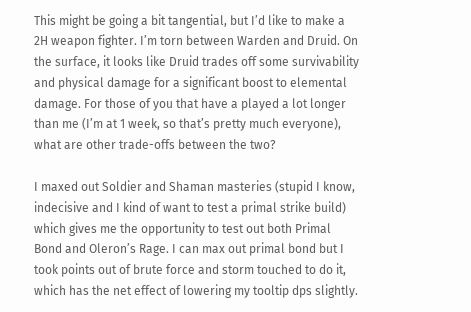This might be going a bit tangential, but I’d like to make a 2H weapon fighter. I’m torn between Warden and Druid. On the surface, it looks like Druid trades off some survivability and physical damage for a significant boost to elemental damage. For those of you that have a played a lot longer than me (I’m at 1 week, so that’s pretty much everyone), what are other trade-offs between the two?

I maxed out Soldier and Shaman masteries (stupid I know, indecisive and I kind of want to test a primal strike build) which gives me the opportunity to test out both Primal Bond and Oleron’s Rage. I can max out primal bond but I took points out of brute force and storm touched to do it, which has the net effect of lowering my tooltip dps slightly.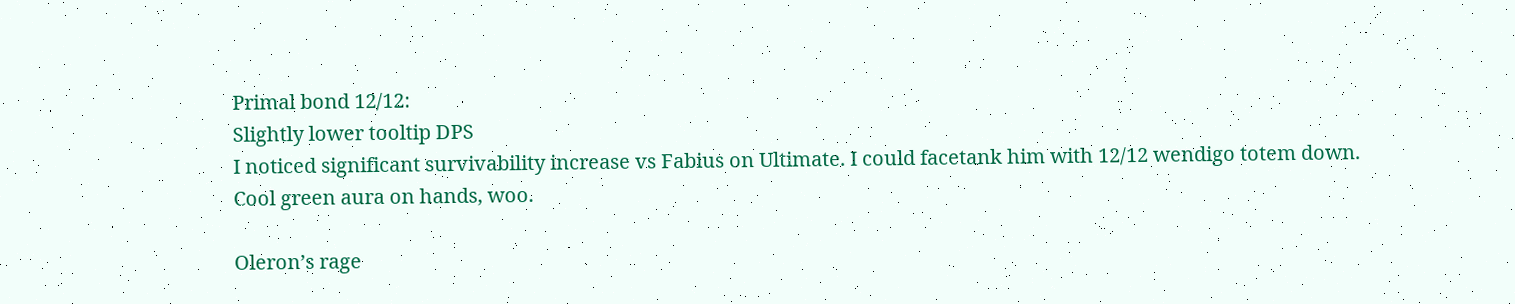Primal bond 12/12:
Slightly lower tooltip DPS
I noticed significant survivability increase vs Fabius on Ultimate. I could facetank him with 12/12 wendigo totem down.
Cool green aura on hands, woo.

Oleron’s rage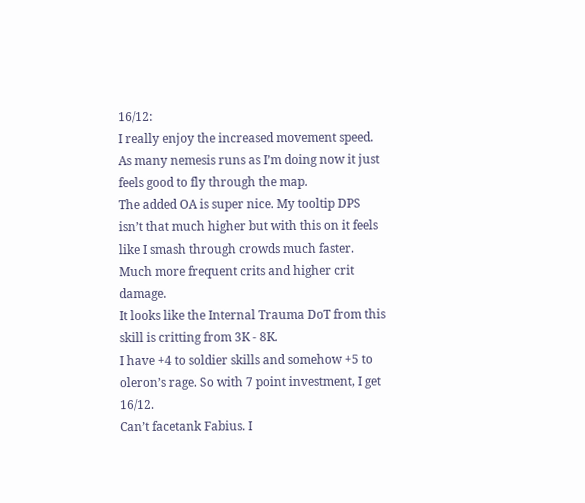16/12:
I really enjoy the increased movement speed. As many nemesis runs as I’m doing now it just feels good to fly through the map.
The added OA is super nice. My tooltip DPS isn’t that much higher but with this on it feels like I smash through crowds much faster. Much more frequent crits and higher crit damage.
It looks like the Internal Trauma DoT from this skill is critting from 3K - 8K.
I have +4 to soldier skills and somehow +5 to oleron’s rage. So with 7 point investment, I get 16/12.
Can’t facetank Fabius. I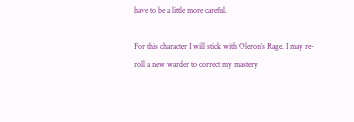have to be a little more careful.

For this character I will stick with Oleron’s Rage. I may re-roll a new warder to correct my mastery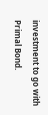investment to go with Primal Bond.